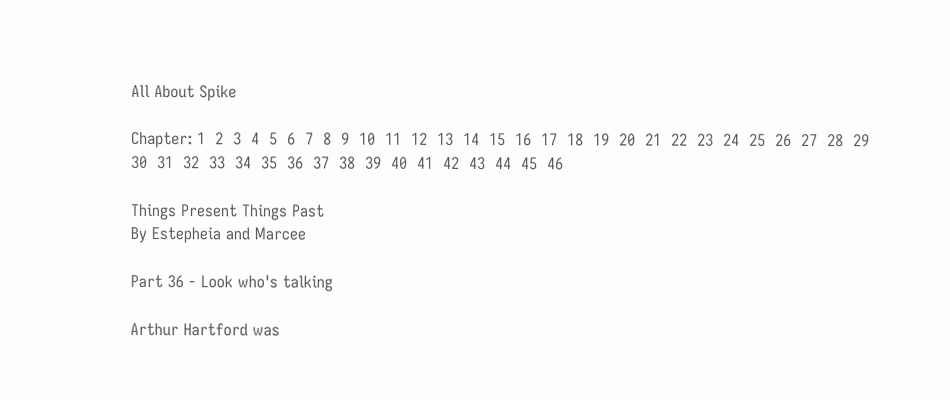All About Spike

Chapter: 1  2  3  4  5  6  7  8  9  10  11  12  13  14  15  16  17  18  19  20  21  22  23  24  25  26  27  28  29  30  31  32  33  34  35  36  37  38  39  40  41  42  43  44  45  46

Things Present Things Past
By Estepheia and Marcee

Part 36 - Look who's talking

Arthur Hartford was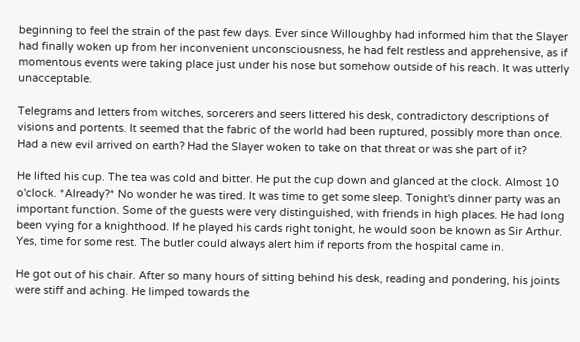beginning to feel the strain of the past few days. Ever since Willoughby had informed him that the Slayer had finally woken up from her inconvenient unconsciousness, he had felt restless and apprehensive, as if momentous events were taking place just under his nose but somehow outside of his reach. It was utterly unacceptable.

Telegrams and letters from witches, sorcerers and seers littered his desk, contradictory descriptions of visions and portents. It seemed that the fabric of the world had been ruptured, possibly more than once. Had a new evil arrived on earth? Had the Slayer woken to take on that threat or was she part of it?

He lifted his cup. The tea was cold and bitter. He put the cup down and glanced at the clock. Almost 10 o'clock. *Already?* No wonder he was tired. It was time to get some sleep. Tonight's dinner party was an important function. Some of the guests were very distinguished, with friends in high places. He had long been vying for a knighthood. If he played his cards right tonight, he would soon be known as Sir Arthur. Yes, time for some rest. The butler could always alert him if reports from the hospital came in.

He got out of his chair. After so many hours of sitting behind his desk, reading and pondering, his joints were stiff and aching. He limped towards the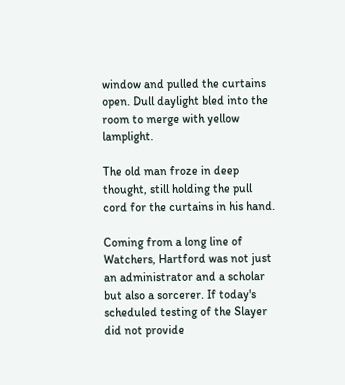window and pulled the curtains open. Dull daylight bled into the room to merge with yellow lamplight.

The old man froze in deep thought, still holding the pull cord for the curtains in his hand.

Coming from a long line of Watchers, Hartford was not just an administrator and a scholar but also a sorcerer. If today's scheduled testing of the Slayer did not provide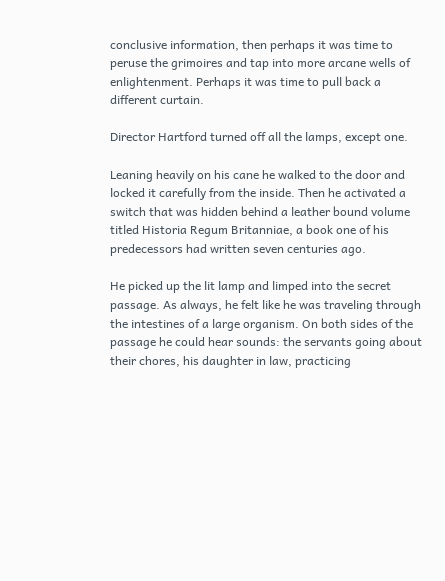conclusive information, then perhaps it was time to peruse the grimoires and tap into more arcane wells of enlightenment. Perhaps it was time to pull back a different curtain.

Director Hartford turned off all the lamps, except one.

Leaning heavily on his cane he walked to the door and locked it carefully from the inside. Then he activated a switch that was hidden behind a leather bound volume titled Historia Regum Britanniae, a book one of his predecessors had written seven centuries ago.

He picked up the lit lamp and limped into the secret passage. As always, he felt like he was traveling through the intestines of a large organism. On both sides of the passage he could hear sounds: the servants going about their chores, his daughter in law, practicing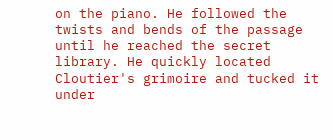on the piano. He followed the twists and bends of the passage until he reached the secret library. He quickly located Cloutier's grimoire and tucked it under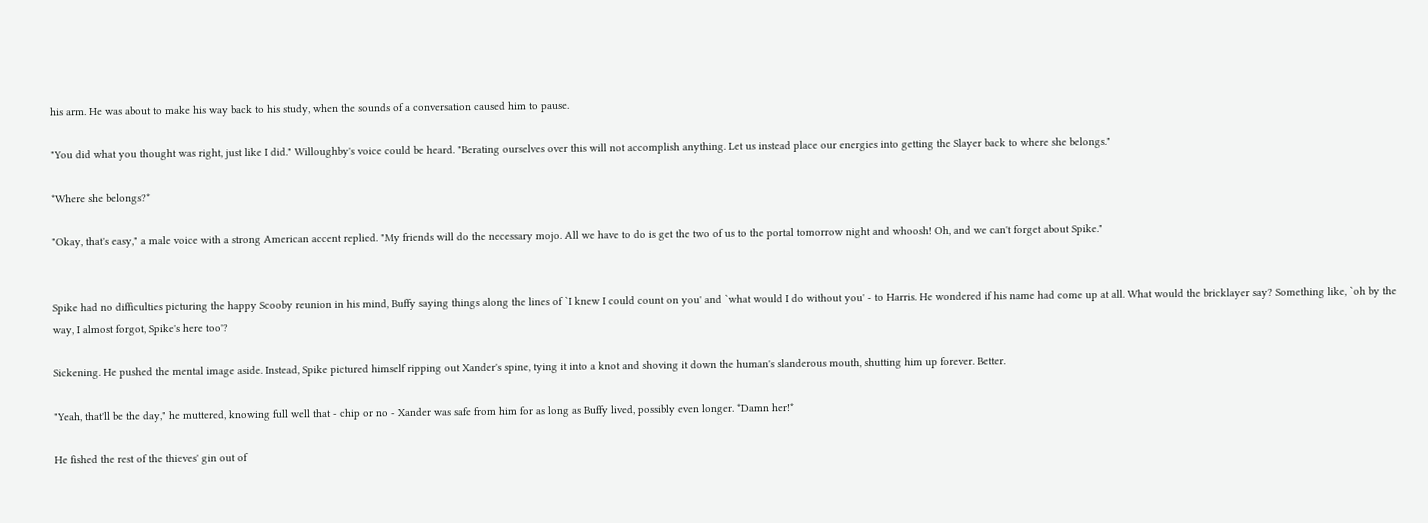his arm. He was about to make his way back to his study, when the sounds of a conversation caused him to pause.

"You did what you thought was right, just like I did." Willoughby's voice could be heard. "Berating ourselves over this will not accomplish anything. Let us instead place our energies into getting the Slayer back to where she belongs."

*Where she belongs?*

"Okay, that's easy," a male voice with a strong American accent replied. "My friends will do the necessary mojo. All we have to do is get the two of us to the portal tomorrow night and whoosh! Oh, and we can't forget about Spike."


Spike had no difficulties picturing the happy Scooby reunion in his mind, Buffy saying things along the lines of `I knew I could count on you' and `what would I do without you' - to Harris. He wondered if his name had come up at all. What would the bricklayer say? Something like, `oh by the way, I almost forgot, Spike's here too'?

Sickening. He pushed the mental image aside. Instead, Spike pictured himself ripping out Xander's spine, tying it into a knot and shoving it down the human's slanderous mouth, shutting him up forever. Better.

"Yeah, that'll be the day," he muttered, knowing full well that - chip or no - Xander was safe from him for as long as Buffy lived, possibly even longer. *Damn her!*

He fished the rest of the thieves' gin out of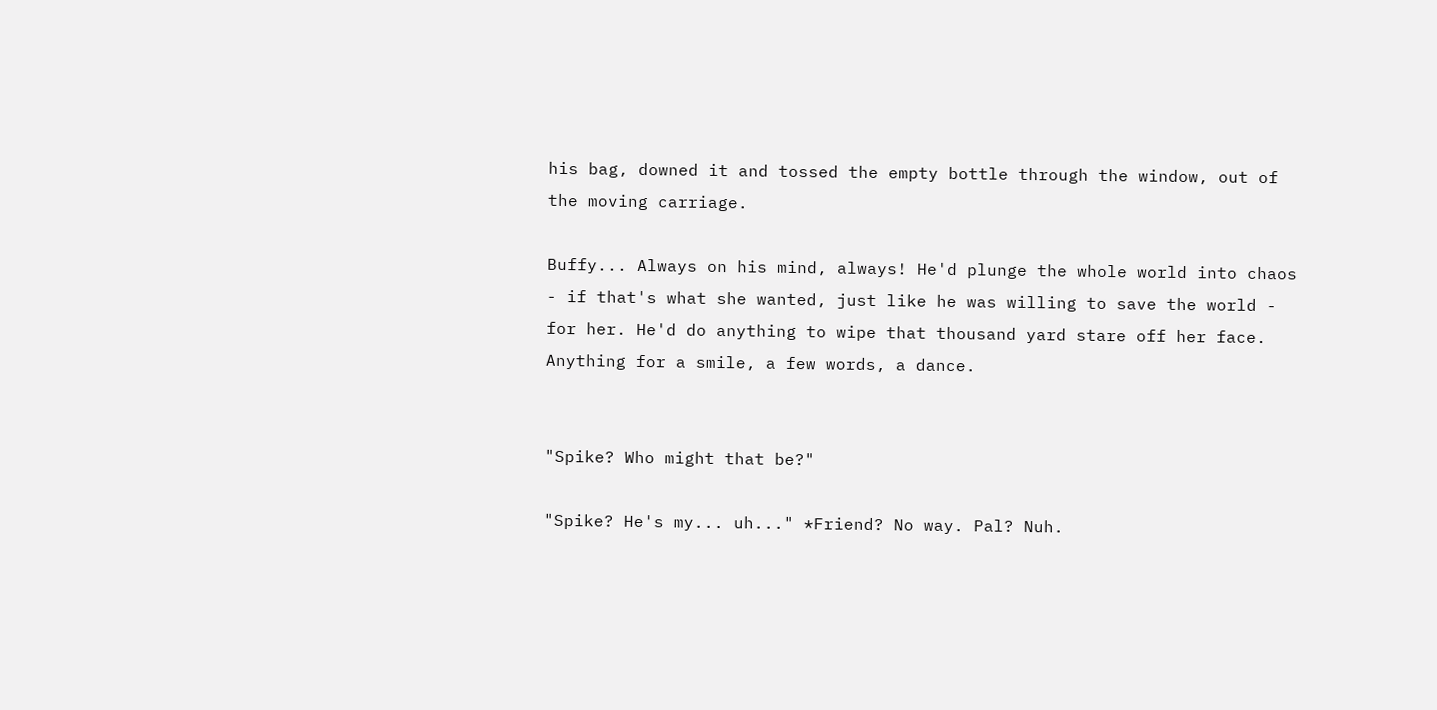his bag, downed it and tossed the empty bottle through the window, out of the moving carriage.

Buffy... Always on his mind, always! He'd plunge the whole world into chaos - if that's what she wanted, just like he was willing to save the world - for her. He'd do anything to wipe that thousand yard stare off her face. Anything for a smile, a few words, a dance.


"Spike? Who might that be?"

"Spike? He's my... uh..." *Friend? No way. Pal? Nuh.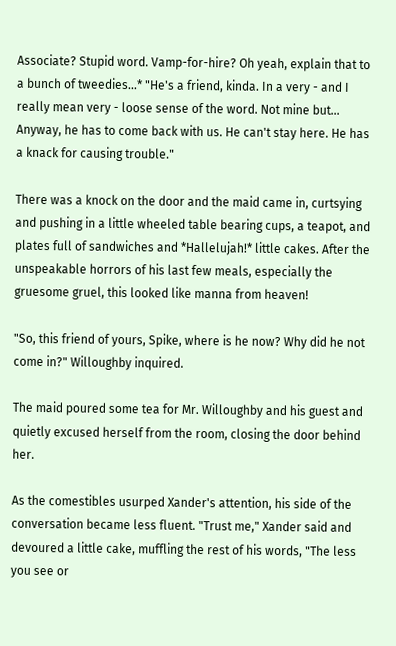Associate? Stupid word. Vamp-for-hire? Oh yeah, explain that to a bunch of tweedies...* "He's a friend, kinda. In a very - and I really mean very - loose sense of the word. Not mine but... Anyway, he has to come back with us. He can't stay here. He has a knack for causing trouble."

There was a knock on the door and the maid came in, curtsying and pushing in a little wheeled table bearing cups, a teapot, and plates full of sandwiches and *Hallelujah!* little cakes. After the unspeakable horrors of his last few meals, especially the gruesome gruel, this looked like manna from heaven!

"So, this friend of yours, Spike, where is he now? Why did he not come in?" Willoughby inquired.

The maid poured some tea for Mr. Willoughby and his guest and quietly excused herself from the room, closing the door behind her.

As the comestibles usurped Xander's attention, his side of the conversation became less fluent. "Trust me," Xander said and devoured a little cake, muffling the rest of his words, "The less you see or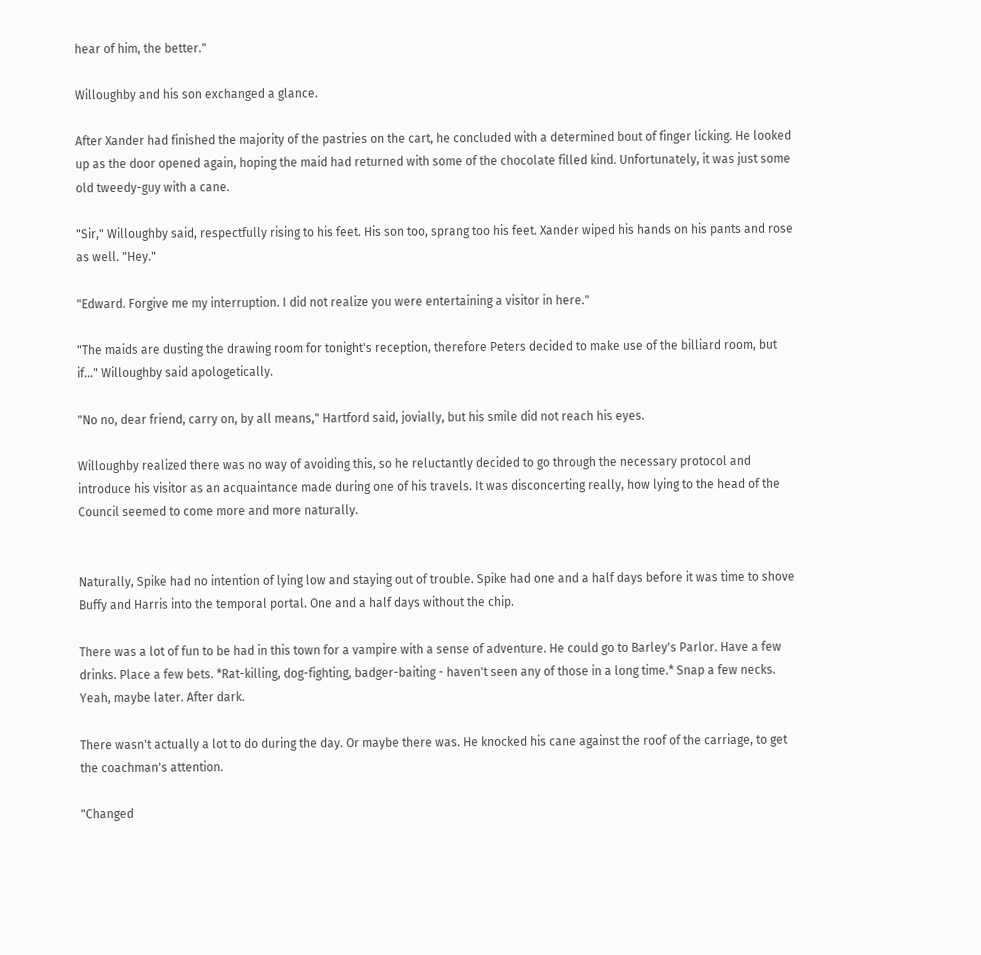hear of him, the better."

Willoughby and his son exchanged a glance.

After Xander had finished the majority of the pastries on the cart, he concluded with a determined bout of finger licking. He looked up as the door opened again, hoping the maid had returned with some of the chocolate filled kind. Unfortunately, it was just some old tweedy-guy with a cane.

"Sir," Willoughby said, respectfully rising to his feet. His son too, sprang too his feet. Xander wiped his hands on his pants and rose as well. "Hey."

"Edward. Forgive me my interruption. I did not realize you were entertaining a visitor in here."

"The maids are dusting the drawing room for tonight's reception, therefore Peters decided to make use of the billiard room, but if..." Willoughby said apologetically.

"No no, dear friend, carry on, by all means," Hartford said, jovially, but his smile did not reach his eyes.

Willoughby realized there was no way of avoiding this, so he reluctantly decided to go through the necessary protocol and introduce his visitor as an acquaintance made during one of his travels. It was disconcerting really, how lying to the head of the Council seemed to come more and more naturally.


Naturally, Spike had no intention of lying low and staying out of trouble. Spike had one and a half days before it was time to shove Buffy and Harris into the temporal portal. One and a half days without the chip.

There was a lot of fun to be had in this town for a vampire with a sense of adventure. He could go to Barley's Parlor. Have a few drinks. Place a few bets. *Rat-killing, dog-fighting, badger-baiting - haven't seen any of those in a long time.* Snap a few necks. Yeah, maybe later. After dark.

There wasn't actually a lot to do during the day. Or maybe there was. He knocked his cane against the roof of the carriage, to get the coachman's attention.

"Changed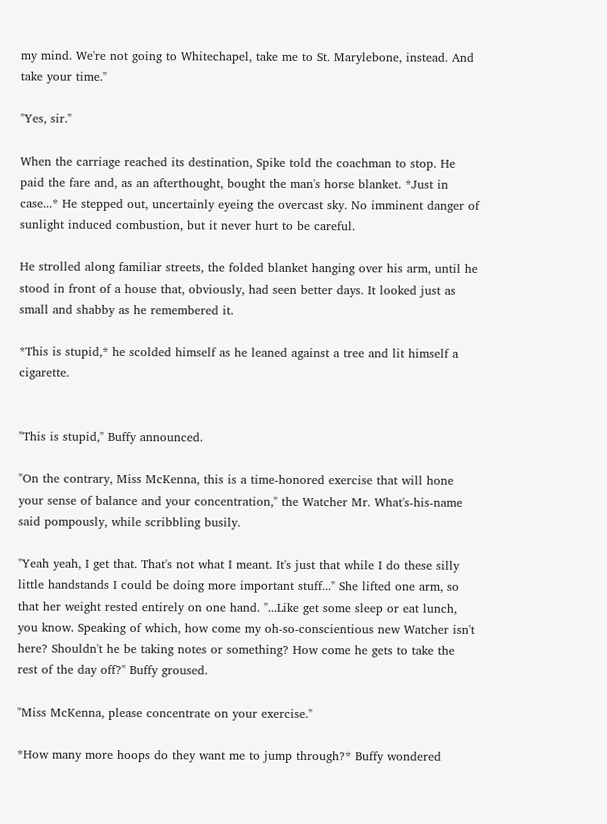my mind. We're not going to Whitechapel, take me to St. Marylebone, instead. And take your time."

"Yes, sir."

When the carriage reached its destination, Spike told the coachman to stop. He paid the fare and, as an afterthought, bought the man's horse blanket. *Just in case...* He stepped out, uncertainly eyeing the overcast sky. No imminent danger of sunlight induced combustion, but it never hurt to be careful.

He strolled along familiar streets, the folded blanket hanging over his arm, until he stood in front of a house that, obviously, had seen better days. It looked just as small and shabby as he remembered it.

*This is stupid,* he scolded himself as he leaned against a tree and lit himself a cigarette.


"This is stupid," Buffy announced.

"On the contrary, Miss McKenna, this is a time-honored exercise that will hone your sense of balance and your concentration," the Watcher Mr. What's-his-name said pompously, while scribbling busily.

"Yeah yeah, I get that. That's not what I meant. It's just that while I do these silly little handstands I could be doing more important stuff..." She lifted one arm, so that her weight rested entirely on one hand. "...Like get some sleep or eat lunch, you know. Speaking of which, how come my oh-so-conscientious new Watcher isn't here? Shouldn't he be taking notes or something? How come he gets to take the rest of the day off?" Buffy groused.

"Miss McKenna, please concentrate on your exercise."

*How many more hoops do they want me to jump through?* Buffy wondered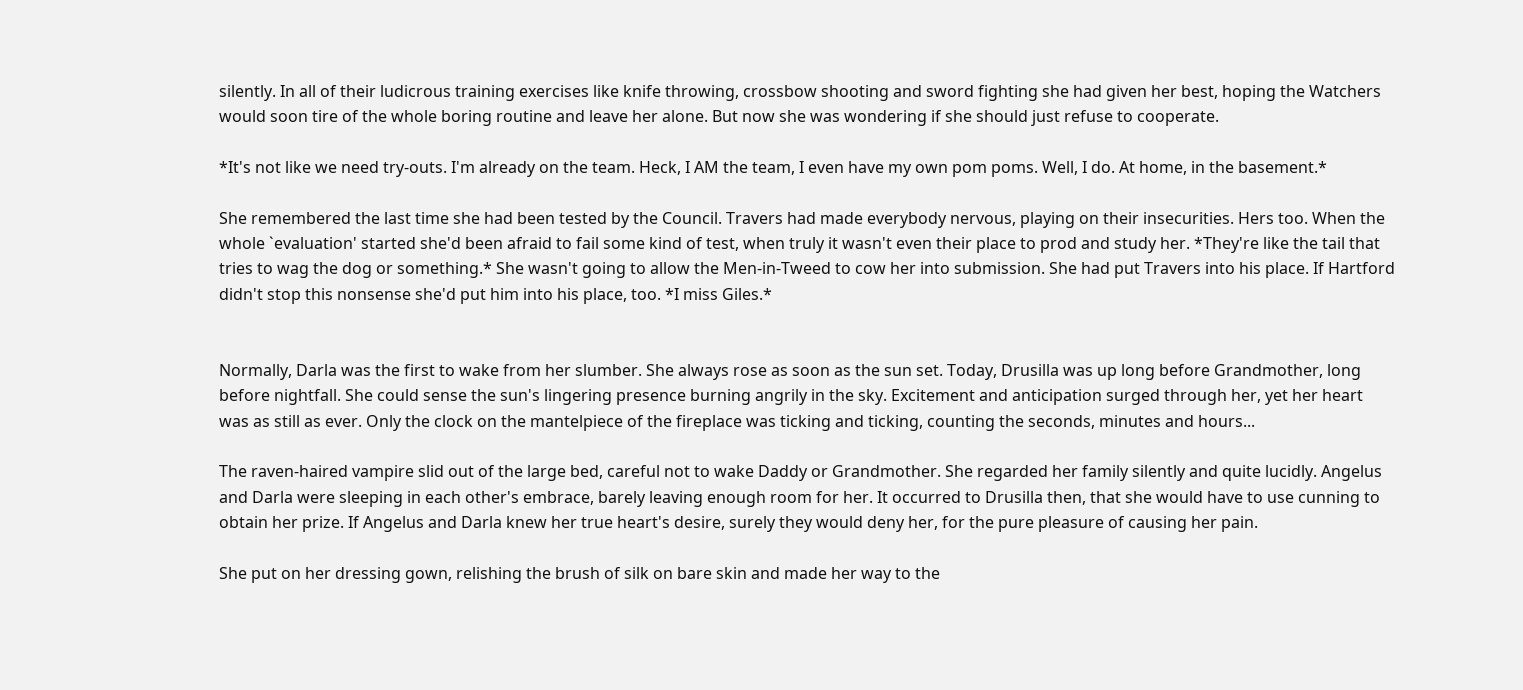silently. In all of their ludicrous training exercises like knife throwing, crossbow shooting and sword fighting she had given her best, hoping the Watchers would soon tire of the whole boring routine and leave her alone. But now she was wondering if she should just refuse to cooperate.

*It's not like we need try-outs. I'm already on the team. Heck, I AM the team, I even have my own pom poms. Well, I do. At home, in the basement.*

She remembered the last time she had been tested by the Council. Travers had made everybody nervous, playing on their insecurities. Hers too. When the whole `evaluation' started she'd been afraid to fail some kind of test, when truly it wasn't even their place to prod and study her. *They're like the tail that tries to wag the dog or something.* She wasn't going to allow the Men-in-Tweed to cow her into submission. She had put Travers into his place. If Hartford didn't stop this nonsense she'd put him into his place, too. *I miss Giles.*


Normally, Darla was the first to wake from her slumber. She always rose as soon as the sun set. Today, Drusilla was up long before Grandmother, long before nightfall. She could sense the sun's lingering presence burning angrily in the sky. Excitement and anticipation surged through her, yet her heart was as still as ever. Only the clock on the mantelpiece of the fireplace was ticking and ticking, counting the seconds, minutes and hours...

The raven-haired vampire slid out of the large bed, careful not to wake Daddy or Grandmother. She regarded her family silently and quite lucidly. Angelus and Darla were sleeping in each other's embrace, barely leaving enough room for her. It occurred to Drusilla then, that she would have to use cunning to obtain her prize. If Angelus and Darla knew her true heart's desire, surely they would deny her, for the pure pleasure of causing her pain.

She put on her dressing gown, relishing the brush of silk on bare skin and made her way to the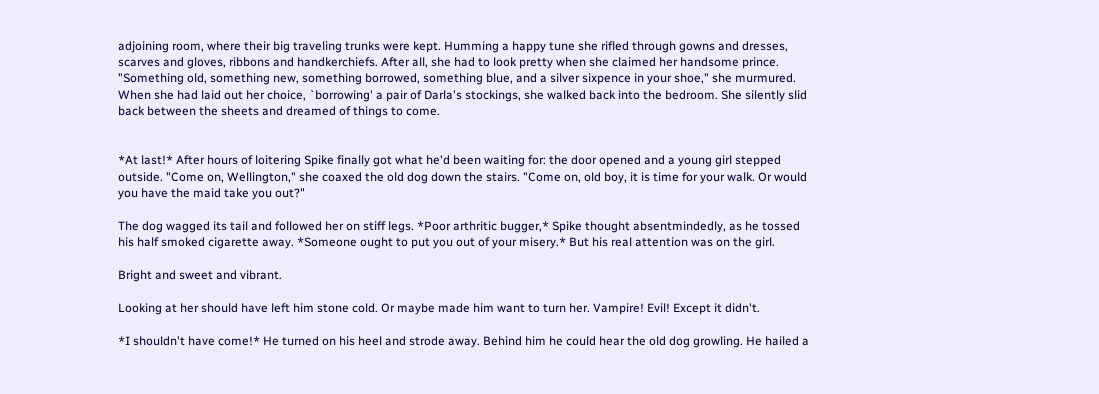adjoining room, where their big traveling trunks were kept. Humming a happy tune she rifled through gowns and dresses, scarves and gloves, ribbons and handkerchiefs. After all, she had to look pretty when she claimed her handsome prince. "Something old, something new, something borrowed, something blue, and a silver sixpence in your shoe," she murmured. When she had laid out her choice, `borrowing' a pair of Darla's stockings, she walked back into the bedroom. She silently slid back between the sheets and dreamed of things to come.


*At last!* After hours of loitering Spike finally got what he'd been waiting for: the door opened and a young girl stepped outside. "Come on, Wellington," she coaxed the old dog down the stairs. "Come on, old boy, it is time for your walk. Or would you have the maid take you out?"

The dog wagged its tail and followed her on stiff legs. *Poor arthritic bugger,* Spike thought absentmindedly, as he tossed his half smoked cigarette away. *Someone ought to put you out of your misery.* But his real attention was on the girl.

Bright and sweet and vibrant.

Looking at her should have left him stone cold. Or maybe made him want to turn her. Vampire! Evil! Except it didn't.

*I shouldn't have come!* He turned on his heel and strode away. Behind him he could hear the old dog growling. He hailed a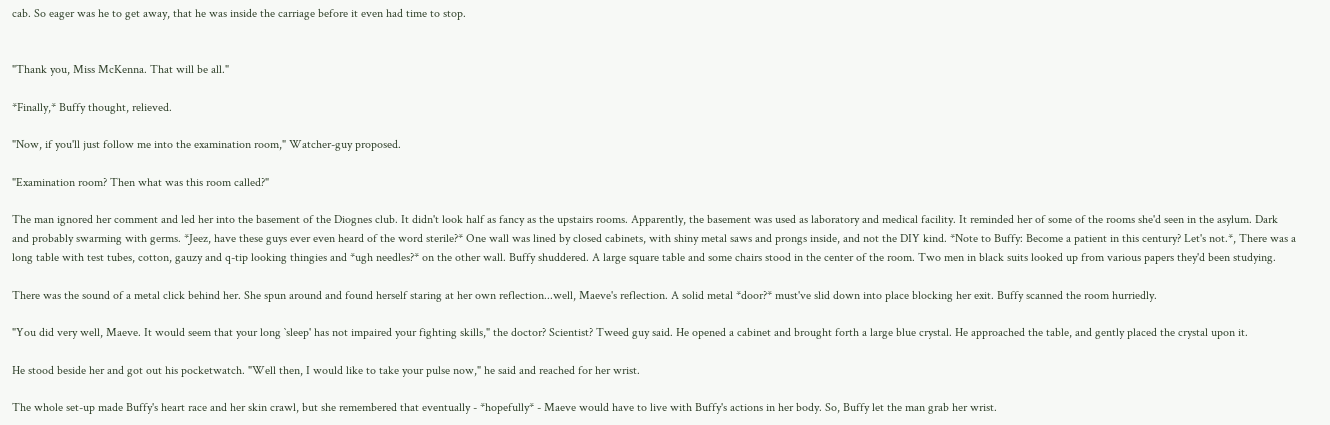cab. So eager was he to get away, that he was inside the carriage before it even had time to stop.


"Thank you, Miss McKenna. That will be all."

*Finally,* Buffy thought, relieved.

"Now, if you'll just follow me into the examination room," Watcher-guy proposed.

"Examination room? Then what was this room called?"

The man ignored her comment and led her into the basement of the Diognes club. It didn't look half as fancy as the upstairs rooms. Apparently, the basement was used as laboratory and medical facility. It reminded her of some of the rooms she'd seen in the asylum. Dark and probably swarming with germs. *Jeez, have these guys ever even heard of the word sterile?* One wall was lined by closed cabinets, with shiny metal saws and prongs inside, and not the DIY kind. *Note to Buffy: Become a patient in this century? Let's not.*, There was a long table with test tubes, cotton, gauzy and q-tip looking thingies and *ugh needles?* on the other wall. Buffy shuddered. A large square table and some chairs stood in the center of the room. Two men in black suits looked up from various papers they'd been studying.

There was the sound of a metal click behind her. She spun around and found herself staring at her own reflection...well, Maeve's reflection. A solid metal *door?* must've slid down into place blocking her exit. Buffy scanned the room hurriedly.

"You did very well, Maeve. It would seem that your long `sleep' has not impaired your fighting skills," the doctor? Scientist? Tweed guy said. He opened a cabinet and brought forth a large blue crystal. He approached the table, and gently placed the crystal upon it.

He stood beside her and got out his pocketwatch. "Well then, I would like to take your pulse now," he said and reached for her wrist.

The whole set-up made Buffy's heart race and her skin crawl, but she remembered that eventually - *hopefully* - Maeve would have to live with Buffy's actions in her body. So, Buffy let the man grab her wrist.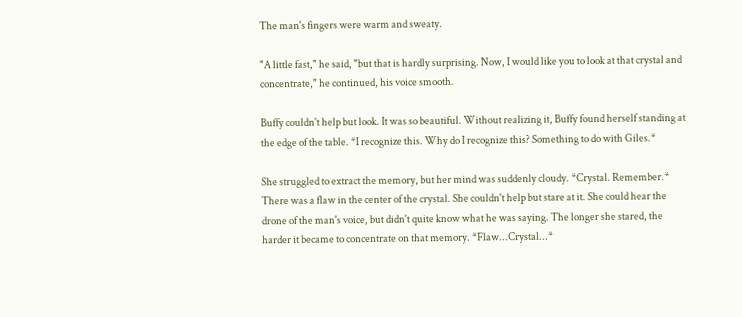The man's fingers were warm and sweaty.

"A little fast," he said, "but that is hardly surprising. Now, I would like you to look at that crystal and concentrate," he continued, his voice smooth.

Buffy couldn't help but look. It was so beautiful. Without realizing it, Buffy found herself standing at the edge of the table. *I recognize this. Why do I recognize this? Something to do with Giles.*

She struggled to extract the memory, but her mind was suddenly cloudy. *Crystal. Remember.* There was a flaw in the center of the crystal. She couldn't help but stare at it. She could hear the drone of the man's voice, but didn't quite know what he was saying. The longer she stared, the harder it became to concentrate on that memory. *Flaw...Crystal...*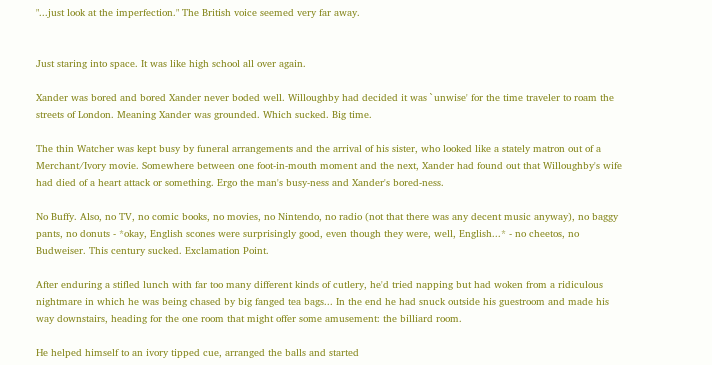"...just look at the imperfection." The British voice seemed very far away.


Just staring into space. It was like high school all over again.

Xander was bored and bored Xander never boded well. Willoughby had decided it was `unwise' for the time traveler to roam the streets of London. Meaning Xander was grounded. Which sucked. Big time.

The thin Watcher was kept busy by funeral arrangements and the arrival of his sister, who looked like a stately matron out of a Merchant/Ivory movie. Somewhere between one foot-in-mouth moment and the next, Xander had found out that Willoughby's wife had died of a heart attack or something. Ergo the man's busy-ness and Xander's bored-ness.

No Buffy. Also, no TV, no comic books, no movies, no Nintendo, no radio (not that there was any decent music anyway), no baggy pants, no donuts - *okay, English scones were surprisingly good, even though they were, well, English...* - no cheetos, no Budweiser. This century sucked. Exclamation Point.

After enduring a stifled lunch with far too many different kinds of cutlery, he'd tried napping but had woken from a ridiculous nightmare in which he was being chased by big fanged tea bags... In the end he had snuck outside his guestroom and made his way downstairs, heading for the one room that might offer some amusement: the billiard room.

He helped himself to an ivory tipped cue, arranged the balls and started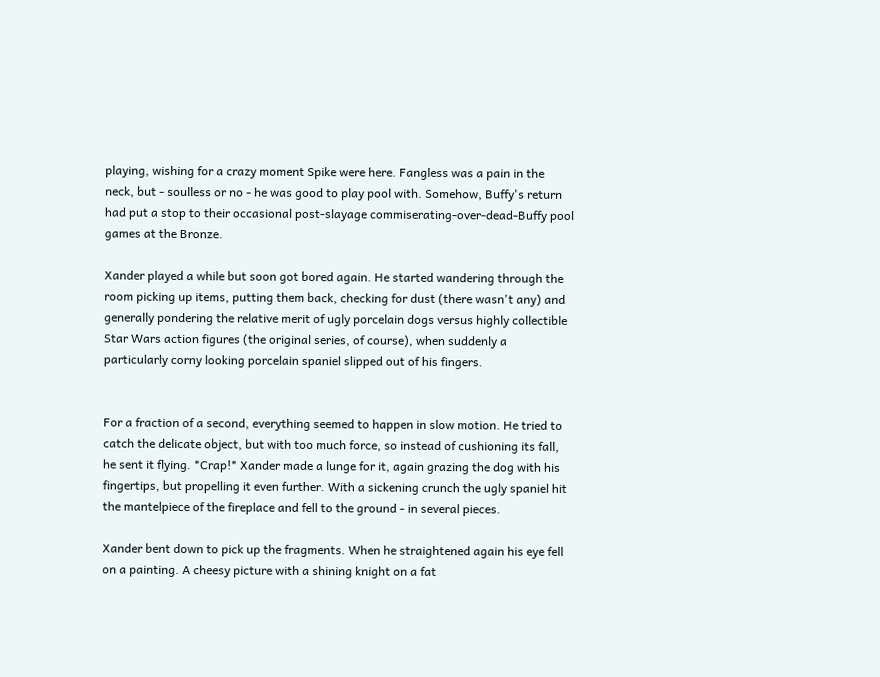playing, wishing for a crazy moment Spike were here. Fangless was a pain in the neck, but - soulless or no - he was good to play pool with. Somehow, Buffy's return had put a stop to their occasional post-slayage commiserating-over-dead-Buffy pool games at the Bronze.

Xander played a while but soon got bored again. He started wandering through the room picking up items, putting them back, checking for dust (there wasn't any) and generally pondering the relative merit of ugly porcelain dogs versus highly collectible Star Wars action figures (the original series, of course), when suddenly a particularly corny looking porcelain spaniel slipped out of his fingers.


For a fraction of a second, everything seemed to happen in slow motion. He tried to catch the delicate object, but with too much force, so instead of cushioning its fall, he sent it flying. *Crap!* Xander made a lunge for it, again grazing the dog with his fingertips, but propelling it even further. With a sickening crunch the ugly spaniel hit the mantelpiece of the fireplace and fell to the ground - in several pieces.

Xander bent down to pick up the fragments. When he straightened again his eye fell on a painting. A cheesy picture with a shining knight on a fat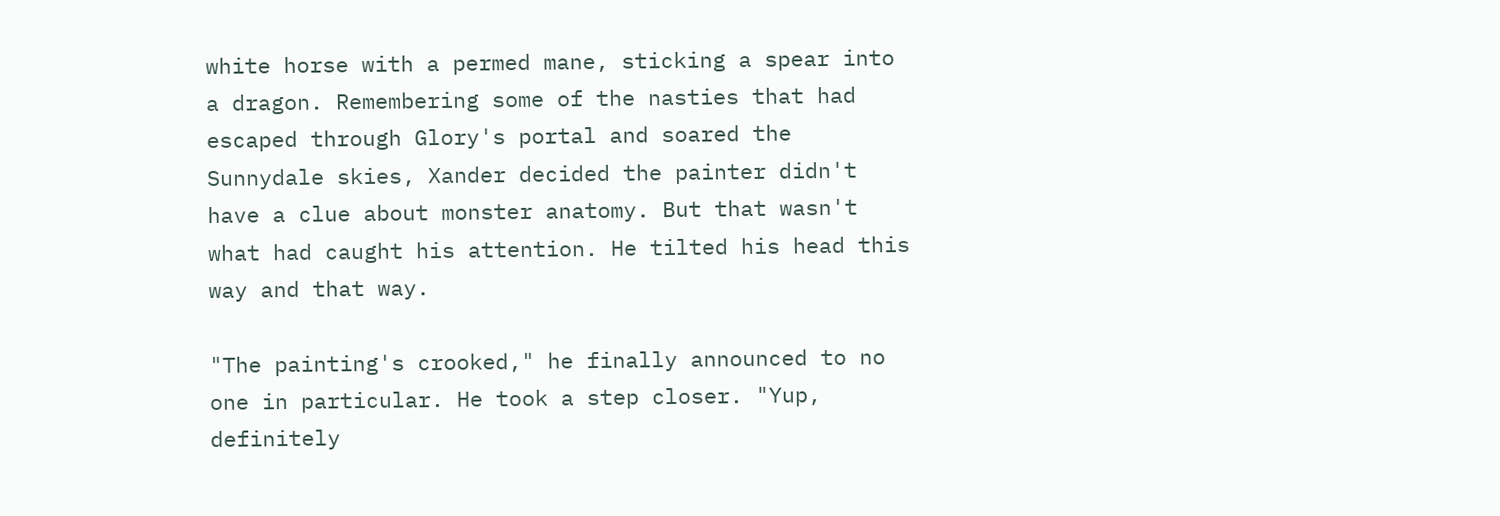white horse with a permed mane, sticking a spear into a dragon. Remembering some of the nasties that had escaped through Glory's portal and soared the Sunnydale skies, Xander decided the painter didn't have a clue about monster anatomy. But that wasn't what had caught his attention. He tilted his head this way and that way.

"The painting's crooked," he finally announced to no one in particular. He took a step closer. "Yup, definitely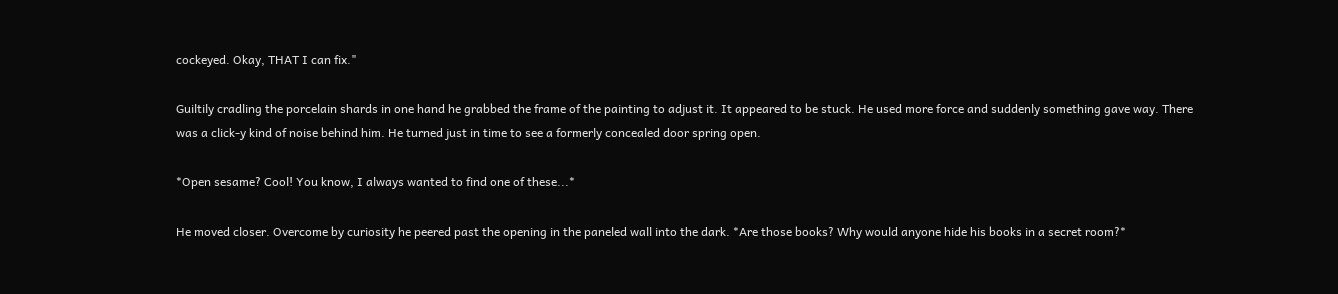cockeyed. Okay, THAT I can fix."

Guiltily cradling the porcelain shards in one hand he grabbed the frame of the painting to adjust it. It appeared to be stuck. He used more force and suddenly something gave way. There was a click-y kind of noise behind him. He turned just in time to see a formerly concealed door spring open.

*Open sesame? Cool! You know, I always wanted to find one of these...*

He moved closer. Overcome by curiosity he peered past the opening in the paneled wall into the dark. *Are those books? Why would anyone hide his books in a secret room?*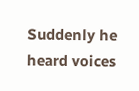Suddenly he heard voices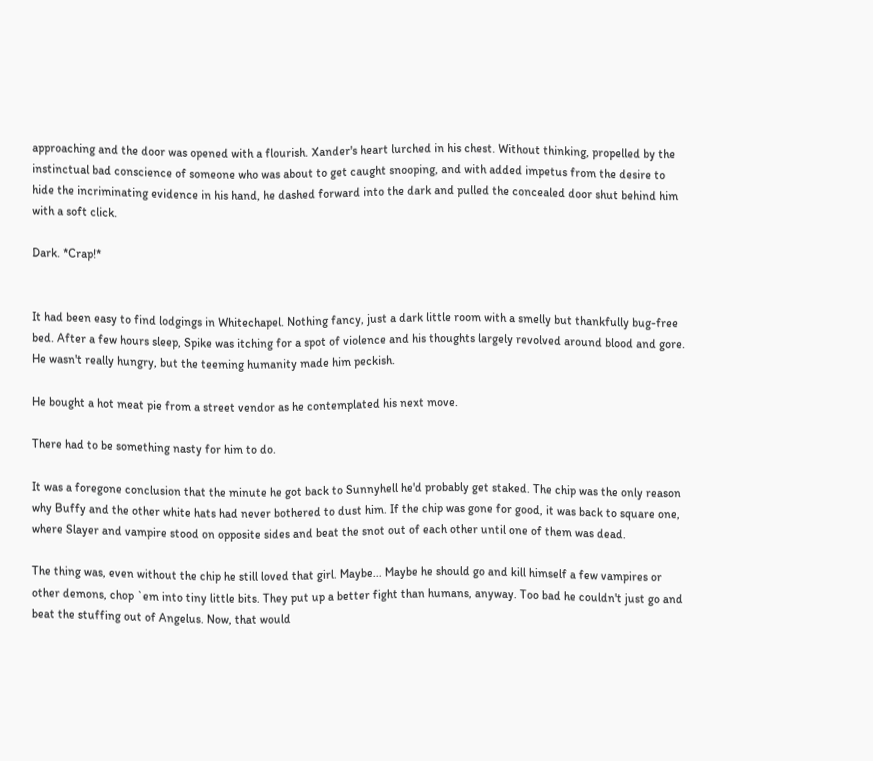approaching and the door was opened with a flourish. Xander's heart lurched in his chest. Without thinking, propelled by the instinctual bad conscience of someone who was about to get caught snooping, and with added impetus from the desire to hide the incriminating evidence in his hand, he dashed forward into the dark and pulled the concealed door shut behind him with a soft click.

Dark. *Crap!*


It had been easy to find lodgings in Whitechapel. Nothing fancy, just a dark little room with a smelly but thankfully bug-free bed. After a few hours sleep, Spike was itching for a spot of violence and his thoughts largely revolved around blood and gore. He wasn't really hungry, but the teeming humanity made him peckish.

He bought a hot meat pie from a street vendor as he contemplated his next move.

There had to be something nasty for him to do.

It was a foregone conclusion that the minute he got back to Sunnyhell he'd probably get staked. The chip was the only reason why Buffy and the other white hats had never bothered to dust him. If the chip was gone for good, it was back to square one, where Slayer and vampire stood on opposite sides and beat the snot out of each other until one of them was dead.

The thing was, even without the chip he still loved that girl. Maybe... Maybe he should go and kill himself a few vampires or other demons, chop `em into tiny little bits. They put up a better fight than humans, anyway. Too bad he couldn't just go and beat the stuffing out of Angelus. Now, that would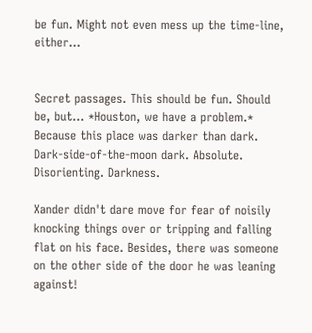be fun. Might not even mess up the time-line, either...


Secret passages. This should be fun. Should be, but... *Houston, we have a problem.* Because this place was darker than dark. Dark-side-of-the-moon dark. Absolute. Disorienting. Darkness.

Xander didn't dare move for fear of noisily knocking things over or tripping and falling flat on his face. Besides, there was someone on the other side of the door he was leaning against!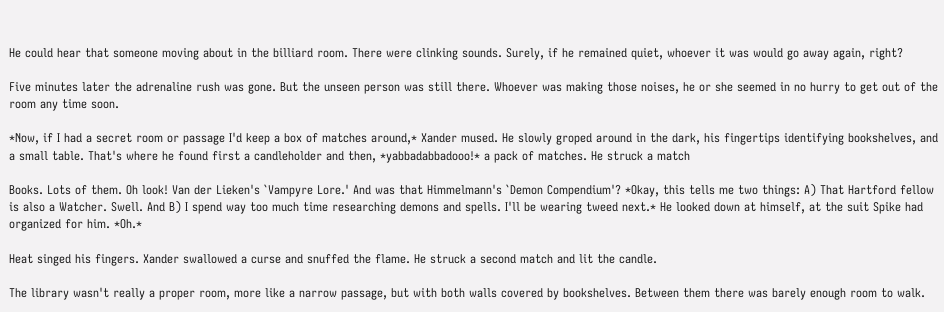He could hear that someone moving about in the billiard room. There were clinking sounds. Surely, if he remained quiet, whoever it was would go away again, right?

Five minutes later the adrenaline rush was gone. But the unseen person was still there. Whoever was making those noises, he or she seemed in no hurry to get out of the room any time soon.

*Now, if I had a secret room or passage I'd keep a box of matches around,* Xander mused. He slowly groped around in the dark, his fingertips identifying bookshelves, and a small table. That's where he found first a candleholder and then, *yabbadabbadooo!* a pack of matches. He struck a match

Books. Lots of them. Oh look! Van der Lieken's `Vampyre Lore.' And was that Himmelmann's `Demon Compendium'? *Okay, this tells me two things: A) That Hartford fellow is also a Watcher. Swell. And B) I spend way too much time researching demons and spells. I'll be wearing tweed next.* He looked down at himself, at the suit Spike had organized for him. *Oh.*

Heat singed his fingers. Xander swallowed a curse and snuffed the flame. He struck a second match and lit the candle.

The library wasn't really a proper room, more like a narrow passage, but with both walls covered by bookshelves. Between them there was barely enough room to walk.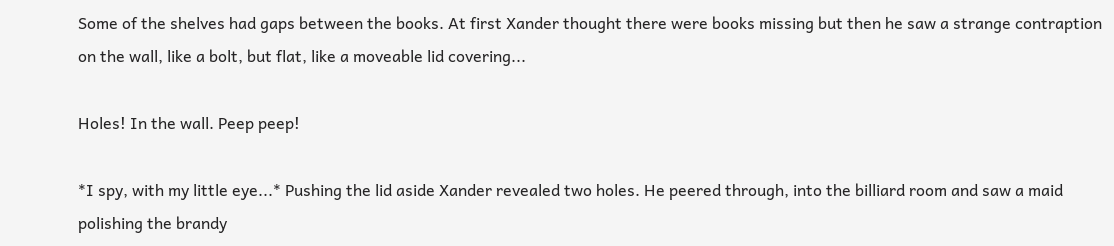Some of the shelves had gaps between the books. At first Xander thought there were books missing but then he saw a strange contraption on the wall, like a bolt, but flat, like a moveable lid covering...

Holes! In the wall. Peep peep!

*I spy, with my little eye...* Pushing the lid aside Xander revealed two holes. He peered through, into the billiard room and saw a maid polishing the brandy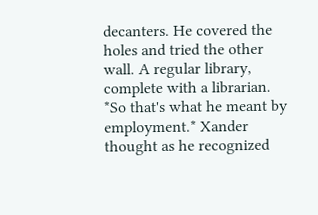decanters. He covered the holes and tried the other wall. A regular library, complete with a librarian. *So that's what he meant by employment.* Xander thought as he recognized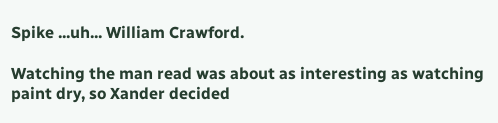Spike ...uh... William Crawford.

Watching the man read was about as interesting as watching paint dry, so Xander decided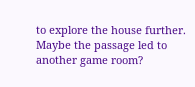to explore the house further. Maybe the passage led to another game room?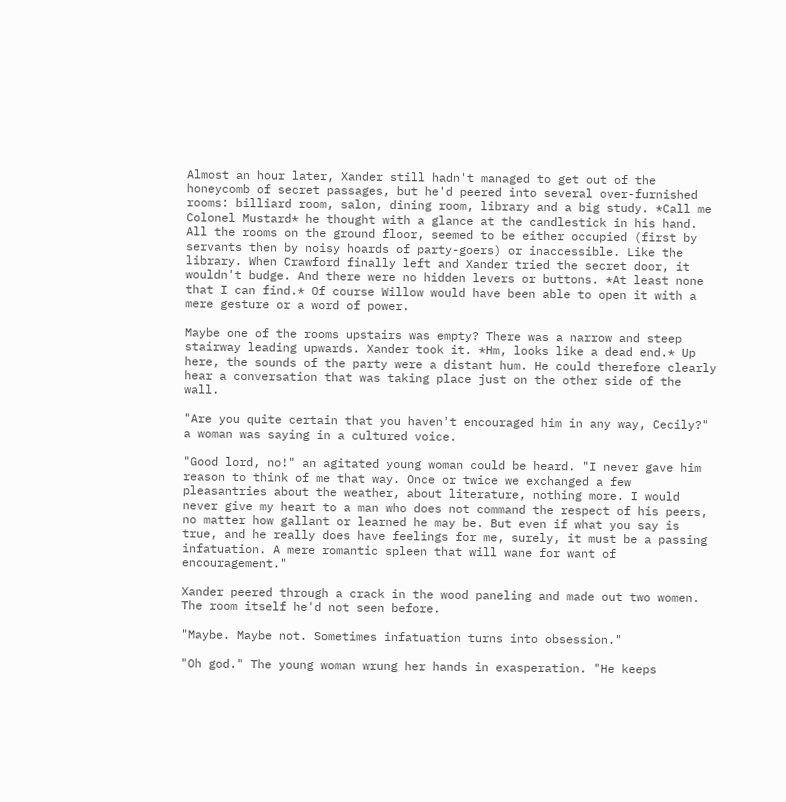Almost an hour later, Xander still hadn't managed to get out of the honeycomb of secret passages, but he'd peered into several over-furnished rooms: billiard room, salon, dining room, library and a big study. *Call me Colonel Mustard* he thought with a glance at the candlestick in his hand. All the rooms on the ground floor, seemed to be either occupied (first by servants then by noisy hoards of party-goers) or inaccessible. Like the library. When Crawford finally left and Xander tried the secret door, it wouldn't budge. And there were no hidden levers or buttons. *At least none that I can find.* Of course Willow would have been able to open it with a mere gesture or a word of power.

Maybe one of the rooms upstairs was empty? There was a narrow and steep stairway leading upwards. Xander took it. *Hm, looks like a dead end.* Up here, the sounds of the party were a distant hum. He could therefore clearly hear a conversation that was taking place just on the other side of the wall.

"Are you quite certain that you haven't encouraged him in any way, Cecily?" a woman was saying in a cultured voice.

"Good lord, no!" an agitated young woman could be heard. "I never gave him reason to think of me that way. Once or twice we exchanged a few pleasantries about the weather, about literature, nothing more. I would never give my heart to a man who does not command the respect of his peers, no matter how gallant or learned he may be. But even if what you say is true, and he really does have feelings for me, surely, it must be a passing infatuation. A mere romantic spleen that will wane for want of encouragement."

Xander peered through a crack in the wood paneling and made out two women. The room itself he'd not seen before.

"Maybe. Maybe not. Sometimes infatuation turns into obsession."

"Oh god." The young woman wrung her hands in exasperation. "He keeps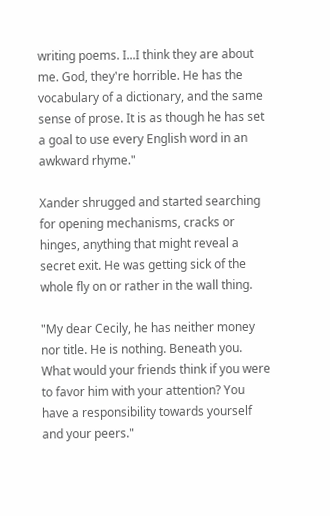writing poems. I...I think they are about me. God, they're horrible. He has the vocabulary of a dictionary, and the same sense of prose. It is as though he has set a goal to use every English word in an awkward rhyme."

Xander shrugged and started searching for opening mechanisms, cracks or hinges, anything that might reveal a secret exit. He was getting sick of the whole fly on or rather in the wall thing.

"My dear Cecily, he has neither money nor title. He is nothing. Beneath you. What would your friends think if you were to favor him with your attention? You have a responsibility towards yourself and your peers."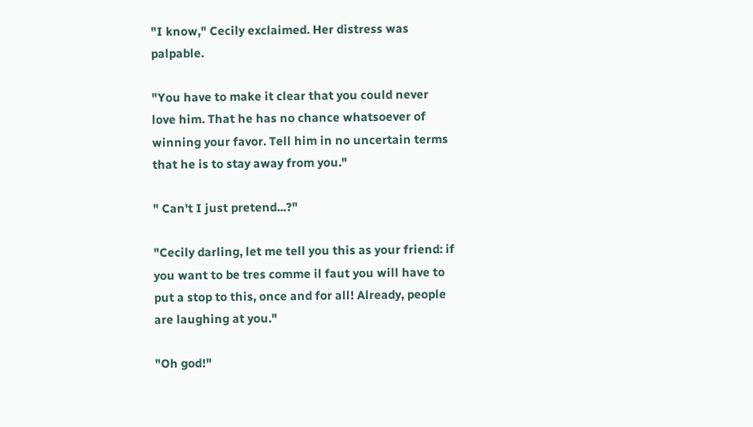"I know," Cecily exclaimed. Her distress was palpable.

"You have to make it clear that you could never love him. That he has no chance whatsoever of winning your favor. Tell him in no uncertain terms that he is to stay away from you."

" Can't I just pretend...?"

"Cecily darling, let me tell you this as your friend: if you want to be tres comme il faut you will have to put a stop to this, once and for all! Already, people are laughing at you."

"Oh god!"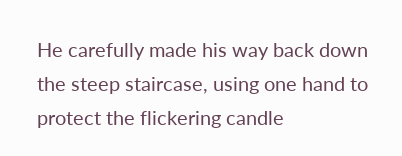He carefully made his way back down the steep staircase, using one hand to protect the flickering candle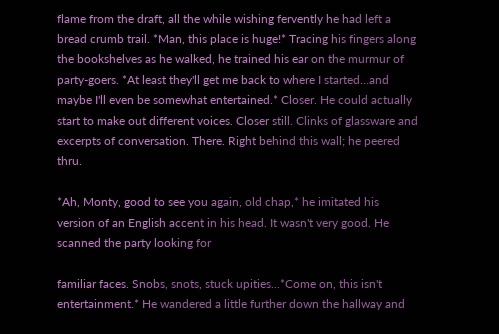flame from the draft, all the while wishing fervently he had left a bread crumb trail. *Man, this place is huge!* Tracing his fingers along the bookshelves as he walked, he trained his ear on the murmur of party-goers. *At least they'll get me back to where I started...and maybe I'll even be somewhat entertained.* Closer. He could actually start to make out different voices. Closer still. Clinks of glassware and excerpts of conversation. There. Right behind this wall; he peered thru.

*Ah, Monty, good to see you again, old chap,* he imitated his version of an English accent in his head. It wasn't very good. He scanned the party looking for

familiar faces. Snobs, snots, stuck upities...*Come on, this isn't entertainment.* He wandered a little further down the hallway and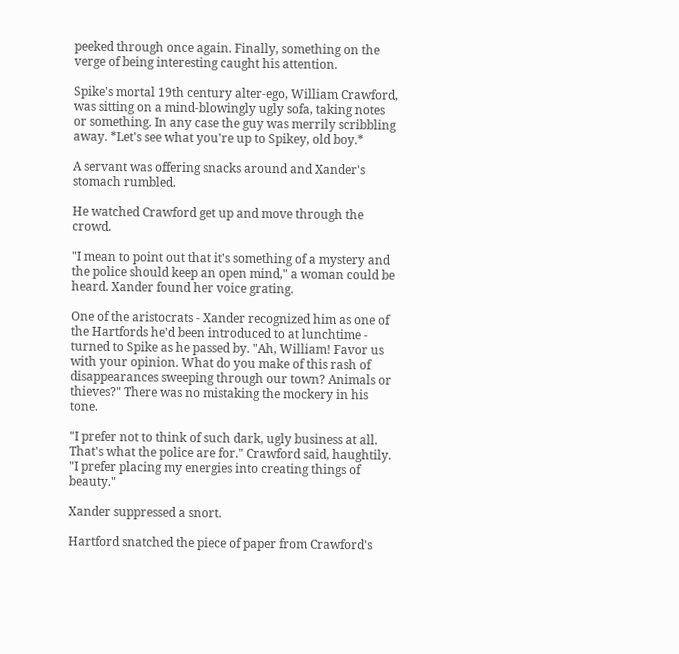peeked through once again. Finally, something on the verge of being interesting caught his attention.

Spike's mortal 19th century alter-ego, William Crawford, was sitting on a mind-blowingly ugly sofa, taking notes or something. In any case the guy was merrily scribbling away. *Let's see what you're up to Spikey, old boy.*

A servant was offering snacks around and Xander's stomach rumbled.

He watched Crawford get up and move through the crowd.

"I mean to point out that it's something of a mystery and the police should keep an open mind," a woman could be heard. Xander found her voice grating.

One of the aristocrats - Xander recognized him as one of the Hartfords he'd been introduced to at lunchtime - turned to Spike as he passed by. "Ah, William! Favor us with your opinion. What do you make of this rash of disappearances sweeping through our town? Animals or thieves?" There was no mistaking the mockery in his tone.

"I prefer not to think of such dark, ugly business at all. That's what the police are for." Crawford said, haughtily. "I prefer placing my energies into creating things of beauty."

Xander suppressed a snort.

Hartford snatched the piece of paper from Crawford's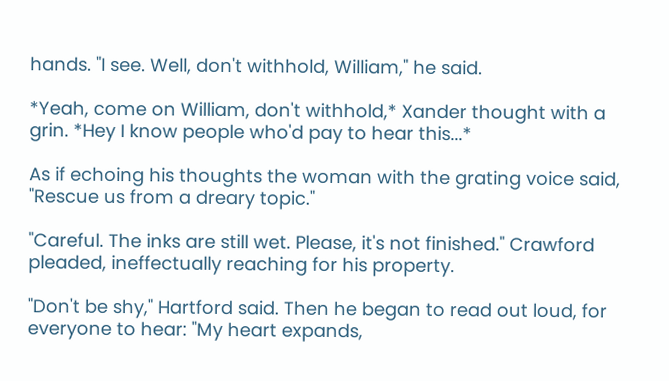hands. "I see. Well, don't withhold, William," he said.

*Yeah, come on William, don't withhold,* Xander thought with a grin. *Hey I know people who'd pay to hear this...*

As if echoing his thoughts the woman with the grating voice said, "Rescue us from a dreary topic."

"Careful. The inks are still wet. Please, it's not finished." Crawford pleaded, ineffectually reaching for his property.

"Don't be shy," Hartford said. Then he began to read out loud, for everyone to hear: "My heart expands,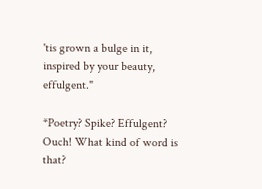'tis grown a bulge in it, inspired by your beauty, effulgent."

*Poetry? Spike? Effulgent? Ouch! What kind of word is that?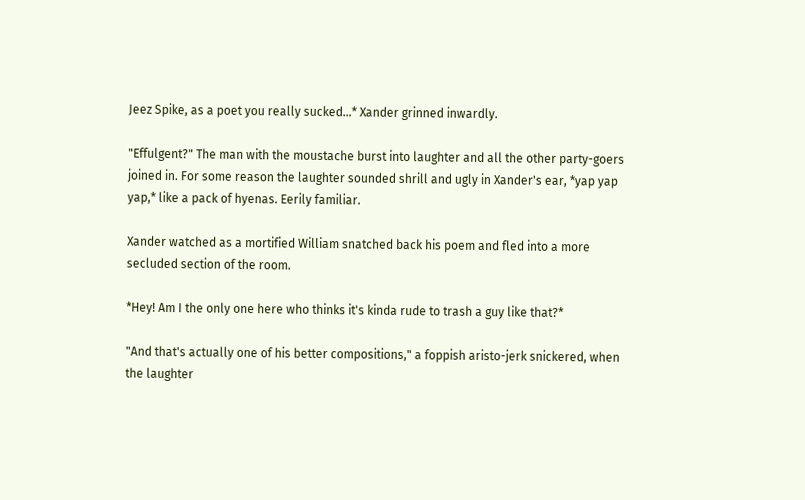Jeez Spike, as a poet you really sucked...* Xander grinned inwardly.

"Effulgent?" The man with the moustache burst into laughter and all the other party-goers joined in. For some reason the laughter sounded shrill and ugly in Xander's ear, *yap yap yap,* like a pack of hyenas. Eerily familiar.

Xander watched as a mortified William snatched back his poem and fled into a more secluded section of the room.

*Hey! Am I the only one here who thinks it's kinda rude to trash a guy like that?*

"And that's actually one of his better compositions," a foppish aristo-jerk snickered, when the laughter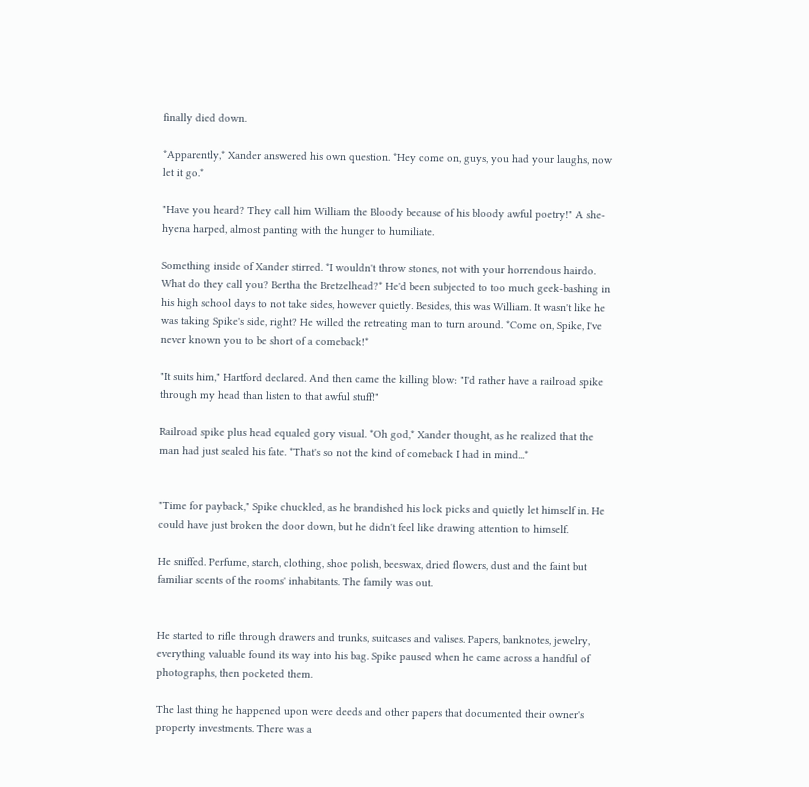finally died down.

*Apparently,* Xander answered his own question. *Hey come on, guys, you had your laughs, now let it go.*

"Have you heard? They call him William the Bloody because of his bloody awful poetry!" A she-hyena harped, almost panting with the hunger to humiliate.

Something inside of Xander stirred. *I wouldn't throw stones, not with your horrendous hairdo. What do they call you? Bertha the Bretzelhead?* He'd been subjected to too much geek-bashing in his high school days to not take sides, however quietly. Besides, this was William. It wasn't like he was taking Spike's side, right? He willed the retreating man to turn around. *Come on, Spike, I've never known you to be short of a comeback!*

"It suits him," Hartford declared. And then came the killing blow: "I'd rather have a railroad spike through my head than listen to that awful stuff!"

Railroad spike plus head equaled gory visual. *Oh god,* Xander thought, as he realized that the man had just sealed his fate. *That's so not the kind of comeback I had in mind...*


"Time for payback," Spike chuckled, as he brandished his lock picks and quietly let himself in. He could have just broken the door down, but he didn't feel like drawing attention to himself.

He sniffed. Perfume, starch, clothing, shoe polish, beeswax, dried flowers, dust and the faint but familiar scents of the rooms' inhabitants. The family was out.


He started to rifle through drawers and trunks, suitcases and valises. Papers, banknotes, jewelry, everything valuable found its way into his bag. Spike paused when he came across a handful of photographs, then pocketed them.

The last thing he happened upon were deeds and other papers that documented their owner's property investments. There was a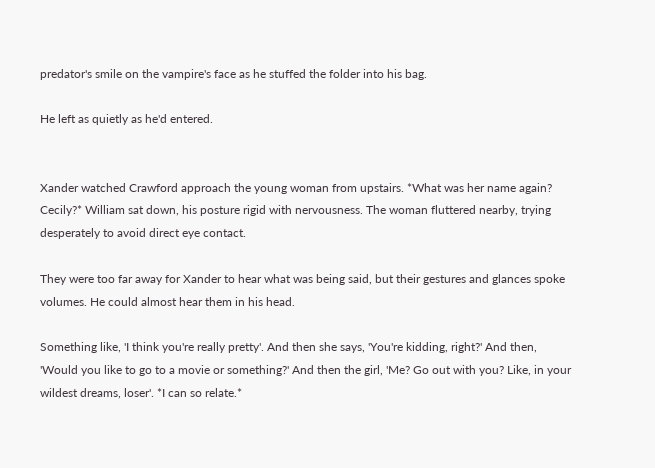predator's smile on the vampire's face as he stuffed the folder into his bag.

He left as quietly as he'd entered.


Xander watched Crawford approach the young woman from upstairs. *What was her name again? Cecily?* William sat down, his posture rigid with nervousness. The woman fluttered nearby, trying desperately to avoid direct eye contact.

They were too far away for Xander to hear what was being said, but their gestures and glances spoke volumes. He could almost hear them in his head.

Something like, 'I think you're really pretty'. And then she says, 'You're kidding, right?' And then, 'Would you like to go to a movie or something?' And then the girl, 'Me? Go out with you? Like, in your wildest dreams, loser'. *I can so relate.*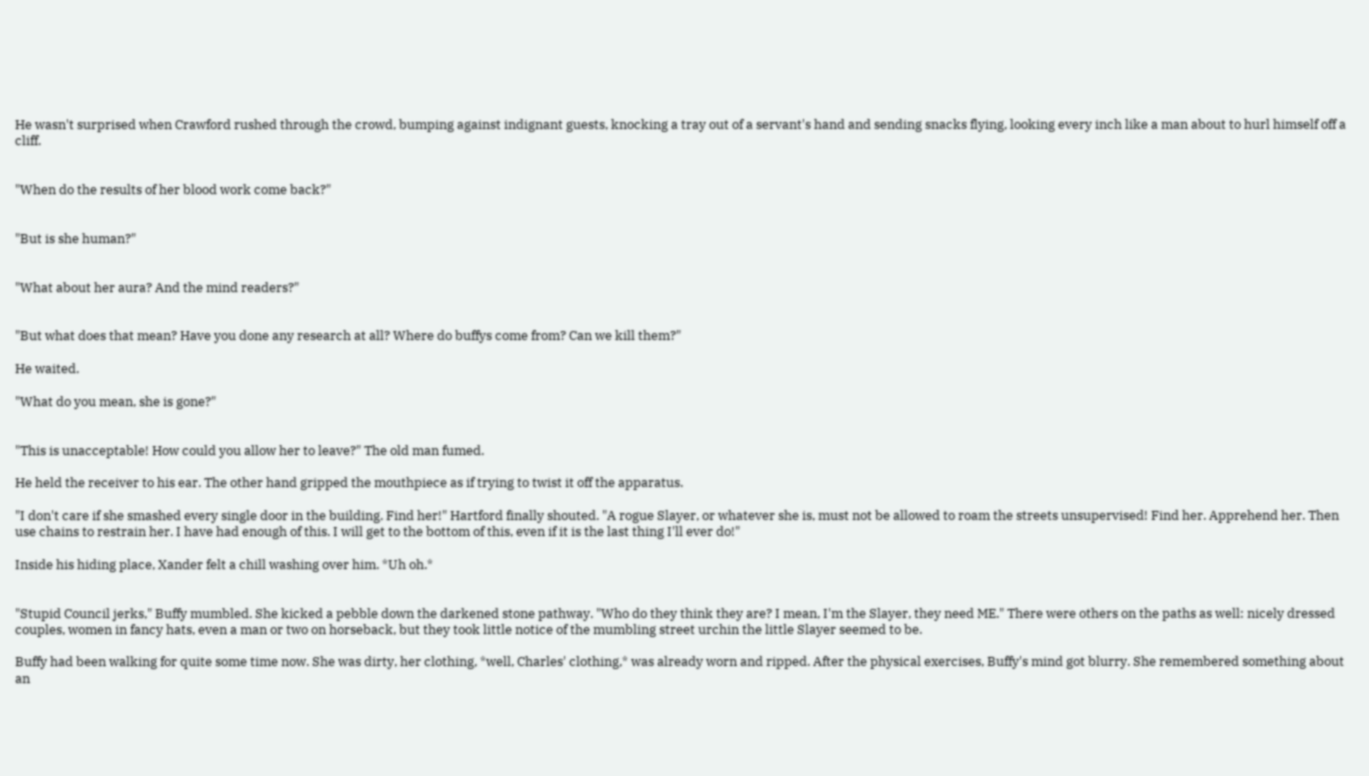He wasn't surprised when Crawford rushed through the crowd, bumping against indignant guests, knocking a tray out of a servant's hand and sending snacks flying, looking every inch like a man about to hurl himself off a cliff.


"When do the results of her blood work come back?"


"But is she human?"


"What about her aura? And the mind readers?"


"But what does that mean? Have you done any research at all? Where do buffys come from? Can we kill them?"

He waited.

"What do you mean, she is gone?"


"This is unacceptable! How could you allow her to leave?" The old man fumed.

He held the receiver to his ear. The other hand gripped the mouthpiece as if trying to twist it off the apparatus.

"I don't care if she smashed every single door in the building. Find her!" Hartford finally shouted. "A rogue Slayer, or whatever she is, must not be allowed to roam the streets unsupervised! Find her. Apprehend her. Then use chains to restrain her. I have had enough of this. I will get to the bottom of this, even if it is the last thing I'll ever do!"

Inside his hiding place, Xander felt a chill washing over him. *Uh oh.*


"Stupid Council jerks," Buffy mumbled. She kicked a pebble down the darkened stone pathway. "Who do they think they are? I mean, I'm the Slayer, they need ME." There were others on the paths as well: nicely dressed couples, women in fancy hats, even a man or two on horseback, but they took little notice of the mumbling street urchin the little Slayer seemed to be.

Buffy had been walking for quite some time now. She was dirty, her clothing, *well, Charles' clothing,* was already worn and ripped. After the physical exercises, Buffy's mind got blurry. She remembered something about an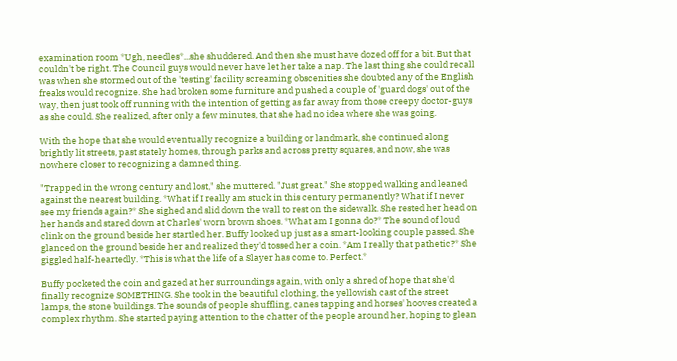examination room *Ugh, needles*...she shuddered. And then she must have dozed off for a bit. But that couldn't be right. The Council guys would never have let her take a nap. The last thing she could recall was when she stormed out of the 'testing' facility screaming obscenities she doubted any of the English freaks would recognize. She had broken some furniture and pushed a couple of 'guard dogs' out of the way, then just took off running with the intention of getting as far away from those creepy doctor-guys as she could. She realized, after only a few minutes, that she had no idea where she was going.

With the hope that she would eventually recognize a building or landmark, she continued along brightly lit streets, past stately homes, through parks and across pretty squares, and now, she was nowhere closer to recognizing a damned thing.

"Trapped in the wrong century and lost," she muttered. "Just great." She stopped walking and leaned against the nearest building. *What if I really am stuck in this century permanently? What if I never see my friends again?* She sighed and slid down the wall to rest on the sidewalk. She rested her head on her hands and stared down at Charles' worn brown shoes. *What am I gonna do?* The sound of loud clink on the ground beside her startled her. Buffy looked up just as a smart-looking couple passed. She glanced on the ground beside her and realized they'd tossed her a coin. *Am I really that pathetic?* She giggled half-heartedly. *This is what the life of a Slayer has come to. Perfect.*

Buffy pocketed the coin and gazed at her surroundings again, with only a shred of hope that she'd finally recognize SOMETHING. She took in the beautiful clothing, the yellowish cast of the street lamps, the stone buildings. The sounds of people shuffling, canes tapping and horses' hooves created a complex rhythm. She started paying attention to the chatter of the people around her, hoping to glean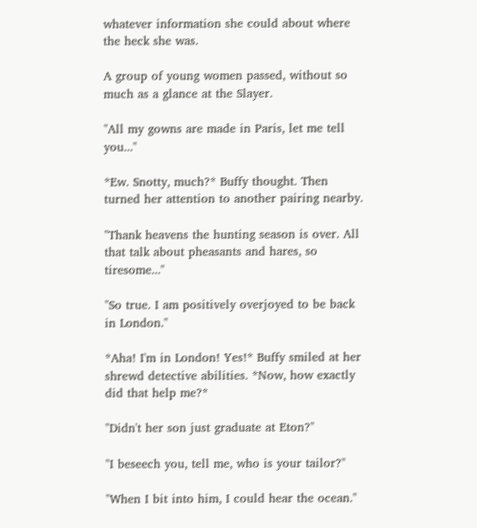whatever information she could about where the heck she was.

A group of young women passed, without so much as a glance at the Slayer.

"All my gowns are made in Paris, let me tell you..."

*Ew. Snotty, much?* Buffy thought. Then turned her attention to another pairing nearby.

"Thank heavens the hunting season is over. All that talk about pheasants and hares, so tiresome..."

"So true. I am positively overjoyed to be back in London."

*Aha! I'm in London! Yes!* Buffy smiled at her shrewd detective abilities. *Now, how exactly did that help me?*

"Didn't her son just graduate at Eton?"

"I beseech you, tell me, who is your tailor?"

"When I bit into him, I could hear the ocean."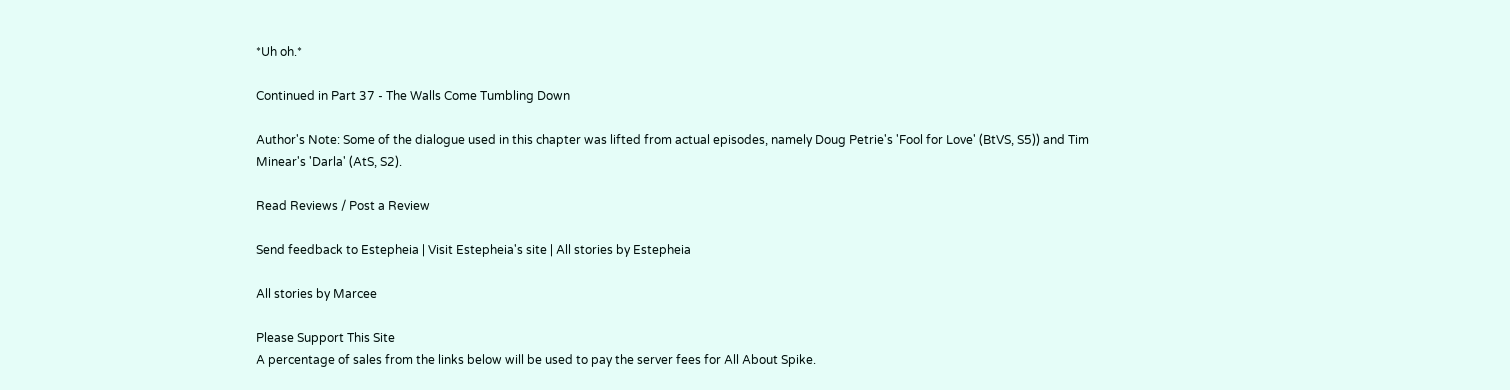*Uh oh.*

Continued in Part 37 - The Walls Come Tumbling Down

Author's Note: Some of the dialogue used in this chapter was lifted from actual episodes, namely Doug Petrie's 'Fool for Love' (BtVS, S5)) and Tim Minear's 'Darla' (AtS, S2).

Read Reviews / Post a Review

Send feedback to Estepheia | Visit Estepheia's site | All stories by Estepheia

All stories by Marcee

Please Support This Site
A percentage of sales from the links below will be used to pay the server fees for All About Spike.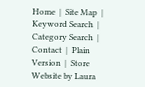Home  |  Site Map  |  Keyword Search  |  Category Search  |  Contact  |  Plain Version  |  Store
Website by Laura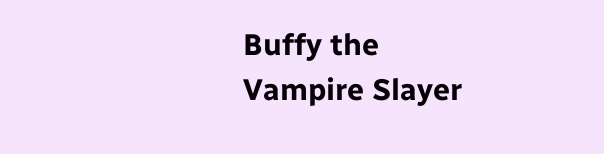Buffy the Vampire Slayer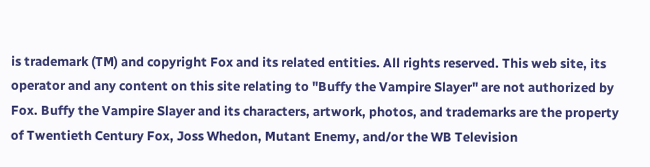is trademark (TM) and copyright Fox and its related entities. All rights reserved. This web site, its operator and any content on this site relating to "Buffy the Vampire Slayer" are not authorized by Fox. Buffy the Vampire Slayer and its characters, artwork, photos, and trademarks are the property of Twentieth Century Fox, Joss Whedon, Mutant Enemy, and/or the WB Television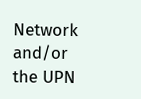Network and/or the UPN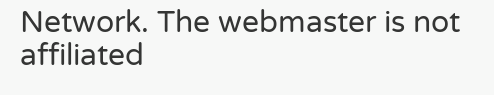Network. The webmaster is not affiliated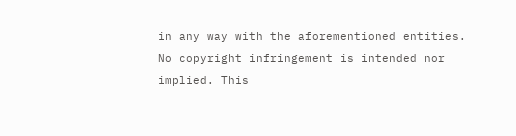in any way with the aforementioned entities. No copyright infringement is intended nor implied. This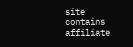site contains affiliate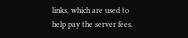links, which are used to help pay the server fees.